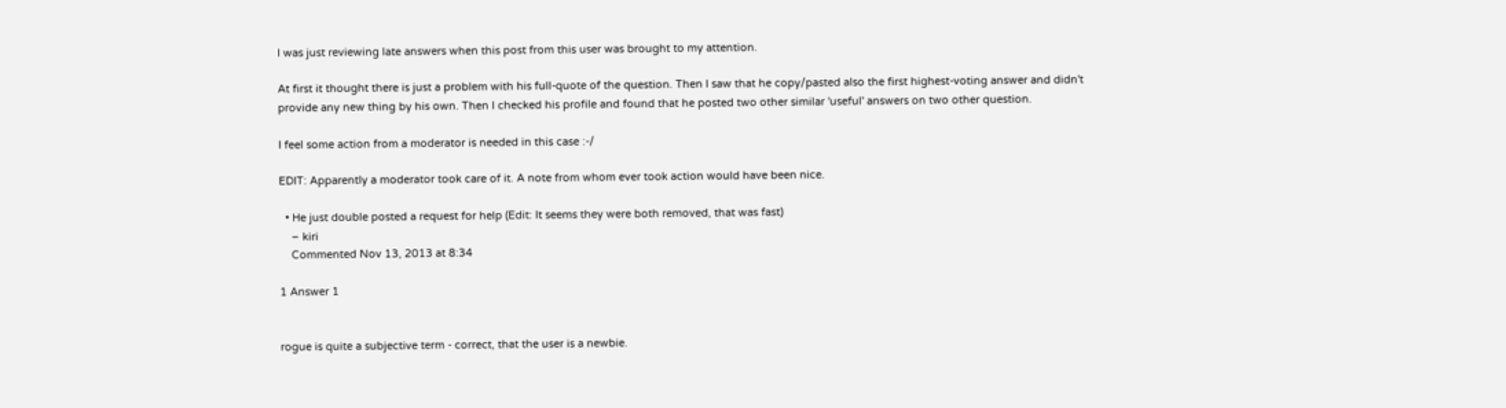I was just reviewing late answers when this post from this user was brought to my attention.

At first it thought there is just a problem with his full-quote of the question. Then I saw that he copy/pasted also the first highest-voting answer and didn't provide any new thing by his own. Then I checked his profile and found that he posted two other similar 'useful' answers on two other question.

I feel some action from a moderator is needed in this case :-/

EDIT: Apparently a moderator took care of it. A note from whom ever took action would have been nice.

  • He just double posted a request for help (Edit: It seems they were both removed, that was fast)
    – kiri
    Commented Nov 13, 2013 at 8:34

1 Answer 1


rogue is quite a subjective term - correct, that the user is a newbie.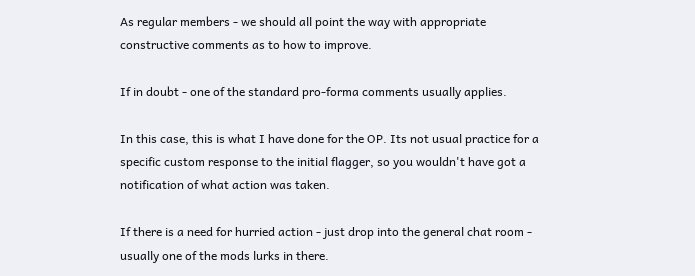As regular members - we should all point the way with appropriate constructive comments as to how to improve.

If in doubt - one of the standard pro-forma comments usually applies.

In this case, this is what I have done for the OP. Its not usual practice for a specific custom response to the initial flagger, so you wouldn't have got a notification of what action was taken.

If there is a need for hurried action - just drop into the general chat room - usually one of the mods lurks in there.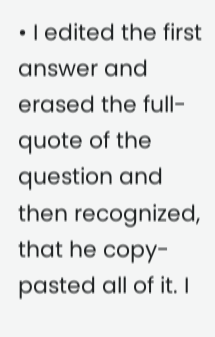• I edited the first answer and erased the full-quote of the question and then recognized, that he copy-pasted all of it. I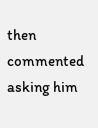then commented asking him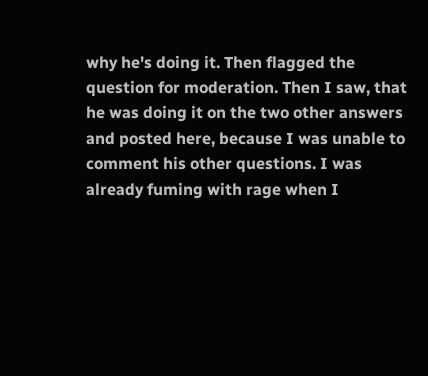why he's doing it. Then flagged the question for moderation. Then I saw, that he was doing it on the two other answers and posted here, because I was unable to comment his other questions. I was already fuming with rage when I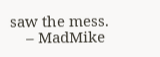saw the mess.
    – MadMike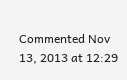Commented Nov 13, 2013 at 12:29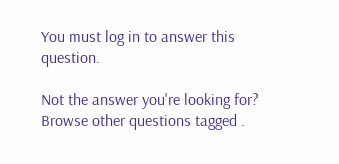You must log in to answer this question.

Not the answer you're looking for? Browse other questions tagged .